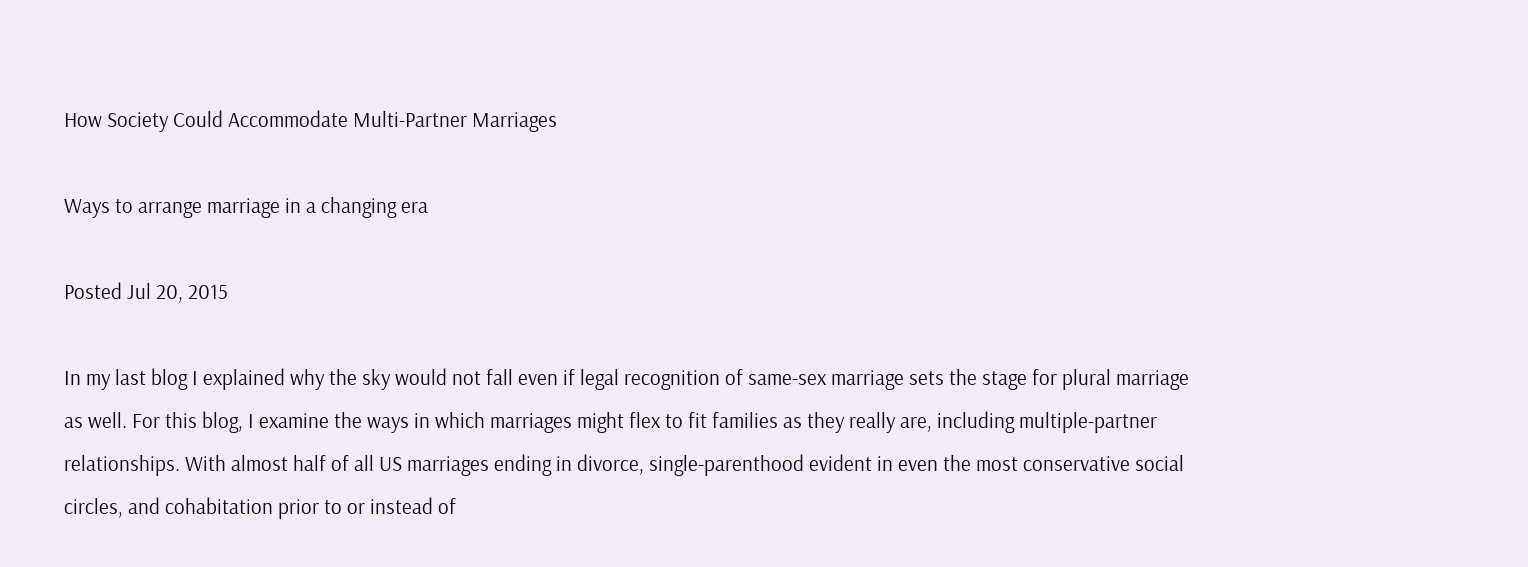How Society Could Accommodate Multi-Partner Marriages

Ways to arrange marriage in a changing era

Posted Jul 20, 2015

In my last blog I explained why the sky would not fall even if legal recognition of same-sex marriage sets the stage for plural marriage as well. For this blog, I examine the ways in which marriages might flex to fit families as they really are, including multiple-partner relationships. With almost half of all US marriages ending in divorce, single-parenthood evident in even the most conservative social circles, and cohabitation prior to or instead of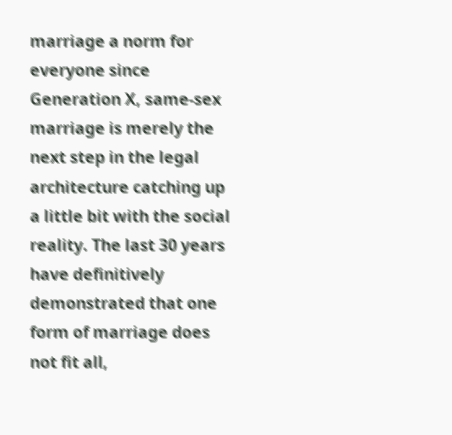marriage a norm for everyone since Generation X, same-sex marriage is merely the next step in the legal architecture catching up a little bit with the social reality. The last 30 years have definitively demonstrated that one form of marriage does not fit all,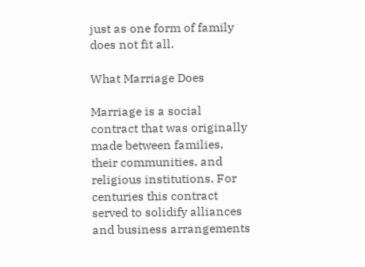just as one form of family does not fit all.

What Marriage Does

Marriage is a social contract that was originally made between families, their communities, and religious institutions. For centuries this contract served to solidify alliances and business arrangements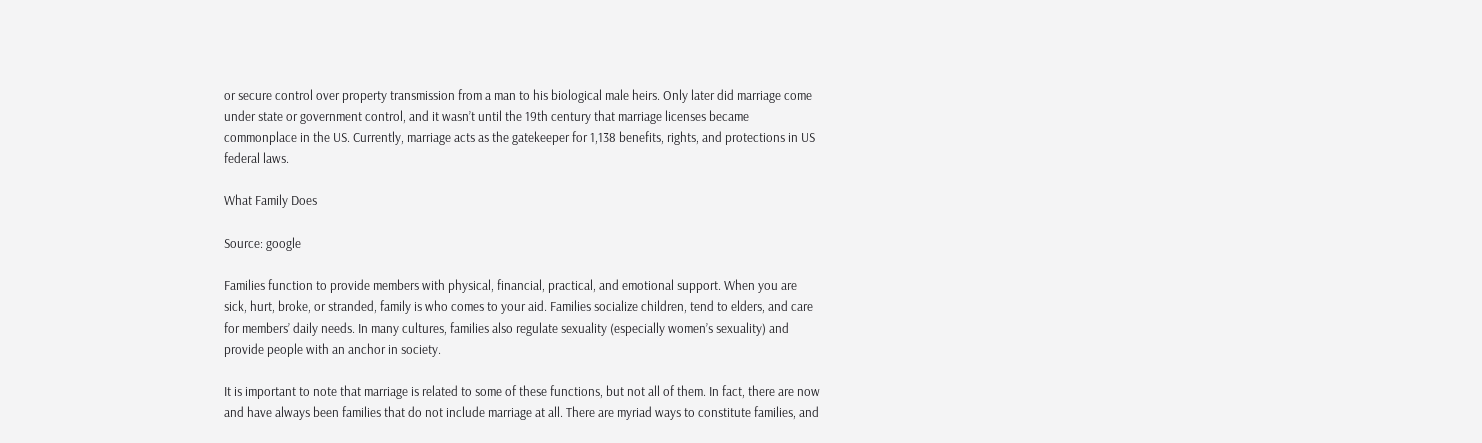or secure control over property transmission from a man to his biological male heirs. Only later did marriage come under state or government control, and it wasn’t until the 19th century that marriage licenses became commonplace in the US. Currently, marriage acts as the gatekeeper for 1,138 benefits, rights, and protections in US federal laws.

What Family Does

Source: google

Families function to provide members with physical, financial, practical, and emotional support. When you are sick, hurt, broke, or stranded, family is who comes to your aid. Families socialize children, tend to elders, and care for members’ daily needs. In many cultures, families also regulate sexuality (especially women’s sexuality) and provide people with an anchor in society.

It is important to note that marriage is related to some of these functions, but not all of them. In fact, there are now and have always been families that do not include marriage at all. There are myriad ways to constitute families, and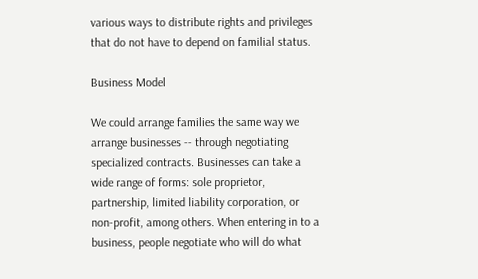various ways to distribute rights and privileges that do not have to depend on familial status.

Business Model

We could arrange families the same way we arrange businesses -- through negotiating specialized contracts. Businesses can take a wide range of forms: sole proprietor, partnership, limited liability corporation, or non-profit, among others. When entering in to a business, people negotiate who will do what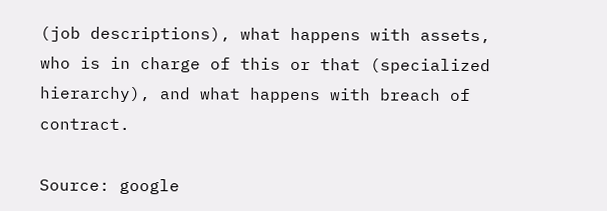(job descriptions), what happens with assets, who is in charge of this or that (specialized hierarchy), and what happens with breach of contract.

Source: google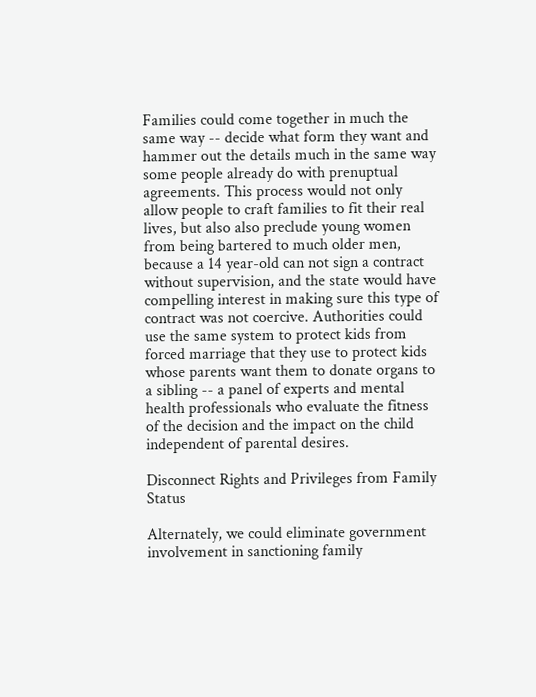Families could come together in much the same way -- decide what form they want and hammer out the details much in the same way some people already do with prenuptual agreements. This process would not only allow people to craft families to fit their real lives, but also also preclude young women from being bartered to much older men, because a 14 year-old can not sign a contract without supervision, and the state would have compelling interest in making sure this type of contract was not coercive. Authorities could use the same system to protect kids from forced marriage that they use to protect kids whose parents want them to donate organs to a sibling -- a panel of experts and mental health professionals who evaluate the fitness of the decision and the impact on the child independent of parental desires.

Disconnect Rights and Privileges from Family Status

Alternately, we could eliminate government involvement in sanctioning family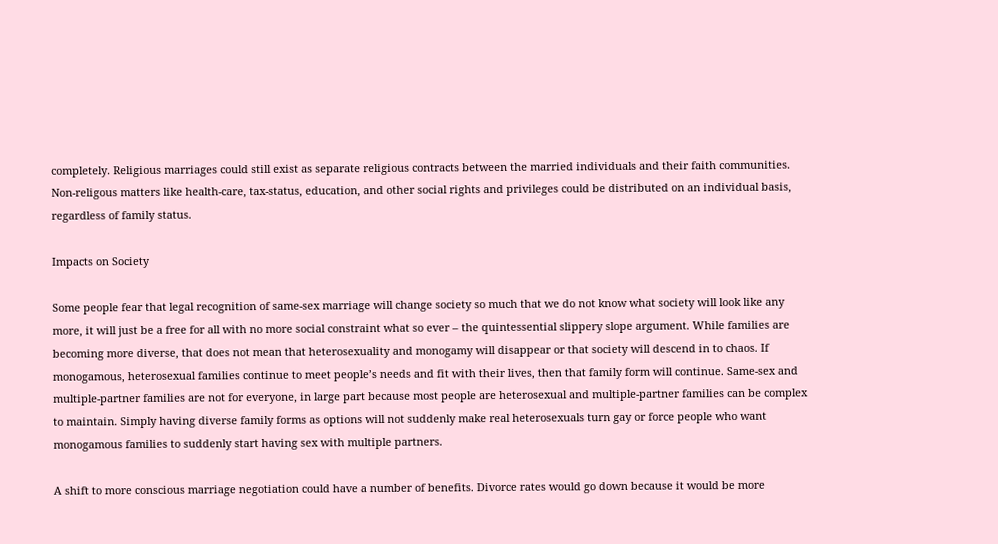completely. Religious marriages could still exist as separate religious contracts between the married individuals and their faith communities. Non-religous matters like health-care, tax-status, education, and other social rights and privileges could be distributed on an individual basis, regardless of family status.

Impacts on Society

Some people fear that legal recognition of same-sex marriage will change society so much that we do not know what society will look like any more, it will just be a free for all with no more social constraint what so ever – the quintessential slippery slope argument. While families are becoming more diverse, that does not mean that heterosexuality and monogamy will disappear or that society will descend in to chaos. If monogamous, heterosexual families continue to meet people’s needs and fit with their lives, then that family form will continue. Same-sex and multiple-partner families are not for everyone, in large part because most people are heterosexual and multiple-partner families can be complex to maintain. Simply having diverse family forms as options will not suddenly make real heterosexuals turn gay or force people who want monogamous families to suddenly start having sex with multiple partners.

A shift to more conscious marriage negotiation could have a number of benefits. Divorce rates would go down because it would be more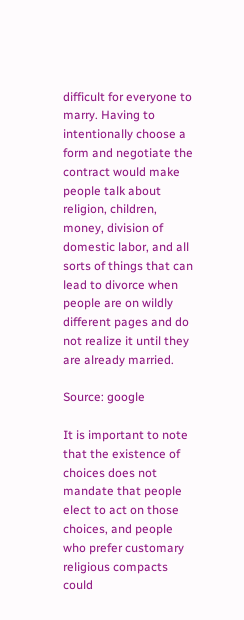difficult for everyone to marry. Having to intentionally choose a form and negotiate the contract would make people talk about religion, children, money, division of domestic labor, and all sorts of things that can lead to divorce when people are on wildly different pages and do not realize it until they are already married.

Source: google

It is important to note that the existence of choices does not mandate that people elect to act on those choices, and people who prefer customary religious compacts could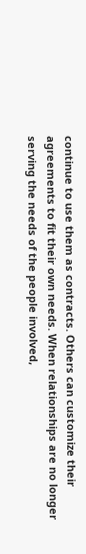continue to use them as contracts. Others can customize their agreements to fit their own needs. When relationships are no longer serving the needs of the people involved,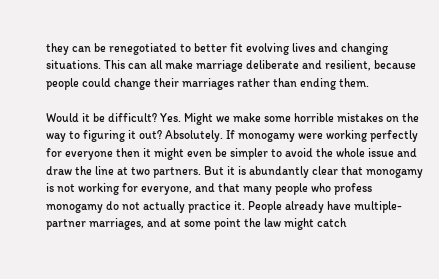they can be renegotiated to better fit evolving lives and changing situations. This can all make marriage deliberate and resilient, because people could change their marriages rather than ending them.

Would it be difficult? Yes. Might we make some horrible mistakes on the way to figuring it out? Absolutely. If monogamy were working perfectly for everyone then it might even be simpler to avoid the whole issue and draw the line at two partners. But it is abundantly clear that monogamy is not working for everyone, and that many people who profess monogamy do not actually practice it. People already have multiple-partner marriages, and at some point the law might catch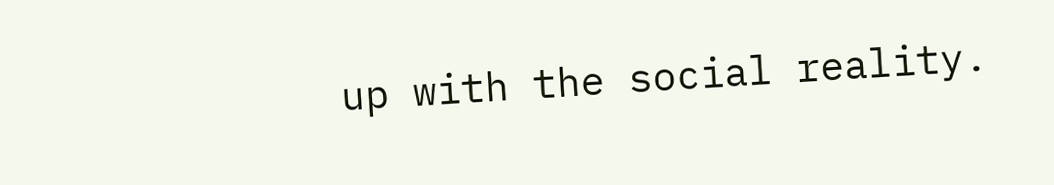up with the social reality.